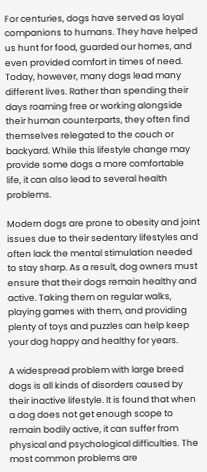For centuries, dogs have served as loyal companions to humans. They have helped us hunt for food, guarded our homes, and even provided comfort in times of need. Today, however, many dogs lead many different lives. Rather than spending their days roaming free or working alongside their human counterparts, they often find themselves relegated to the couch or backyard. While this lifestyle change may provide some dogs a more comfortable life, it can also lead to several health problems.

Modern dogs are prone to obesity and joint issues due to their sedentary lifestyles and often lack the mental stimulation needed to stay sharp. As a result, dog owners must ensure that their dogs remain healthy and active. Taking them on regular walks, playing games with them, and providing plenty of toys and puzzles can help keep your dog happy and healthy for years.

A widespread problem with large breed dogs is all kinds of disorders caused by their inactive lifestyle. It is found that when a dog does not get enough scope to remain bodily active, it can suffer from physical and psychological difficulties. The most common problems are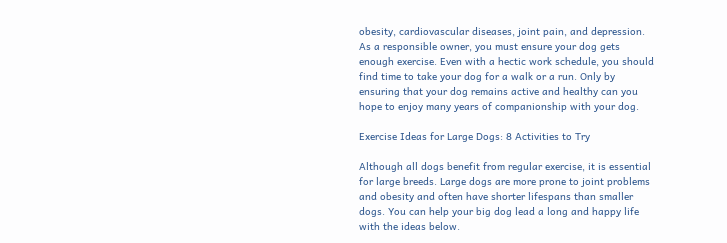obesity, cardiovascular diseases, joint pain, and depression. As a responsible owner, you must ensure your dog gets enough exercise. Even with a hectic work schedule, you should find time to take your dog for a walk or a run. Only by ensuring that your dog remains active and healthy can you hope to enjoy many years of companionship with your dog.

Exercise Ideas for Large Dogs: 8 Activities to Try

Although all dogs benefit from regular exercise, it is essential for large breeds. Large dogs are more prone to joint problems and obesity and often have shorter lifespans than smaller dogs. You can help your big dog lead a long and happy life with the ideas below.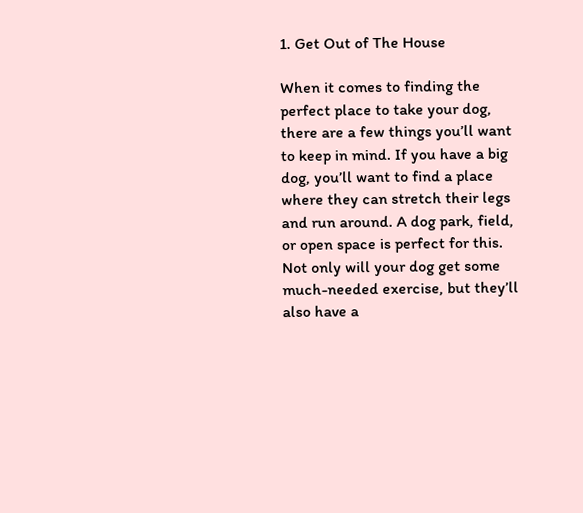1. Get Out of The House

When it comes to finding the perfect place to take your dog, there are a few things you’ll want to keep in mind. If you have a big dog, you’ll want to find a place where they can stretch their legs and run around. A dog park, field, or open space is perfect for this. Not only will your dog get some much-needed exercise, but they’ll also have a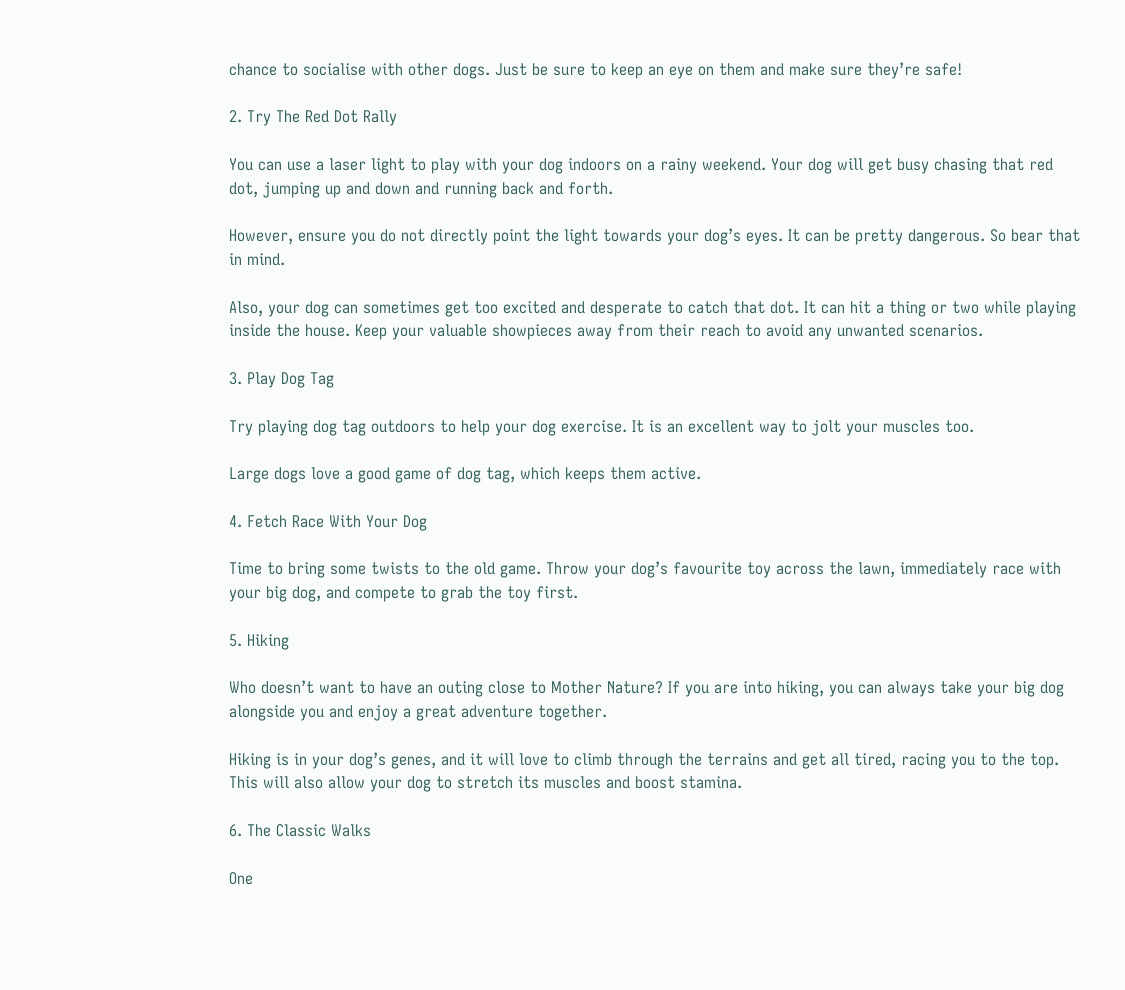chance to socialise with other dogs. Just be sure to keep an eye on them and make sure they’re safe!

2. Try The Red Dot Rally

You can use a laser light to play with your dog indoors on a rainy weekend. Your dog will get busy chasing that red dot, jumping up and down and running back and forth.

However, ensure you do not directly point the light towards your dog’s eyes. It can be pretty dangerous. So bear that in mind.

Also, your dog can sometimes get too excited and desperate to catch that dot. It can hit a thing or two while playing inside the house. Keep your valuable showpieces away from their reach to avoid any unwanted scenarios.

3. Play Dog Tag

Try playing dog tag outdoors to help your dog exercise. It is an excellent way to jolt your muscles too.

Large dogs love a good game of dog tag, which keeps them active.

4. Fetch Race With Your Dog

Time to bring some twists to the old game. Throw your dog’s favourite toy across the lawn, immediately race with your big dog, and compete to grab the toy first.

5. Hiking

Who doesn’t want to have an outing close to Mother Nature? If you are into hiking, you can always take your big dog alongside you and enjoy a great adventure together.

Hiking is in your dog’s genes, and it will love to climb through the terrains and get all tired, racing you to the top. This will also allow your dog to stretch its muscles and boost stamina.

6. The Classic Walks

One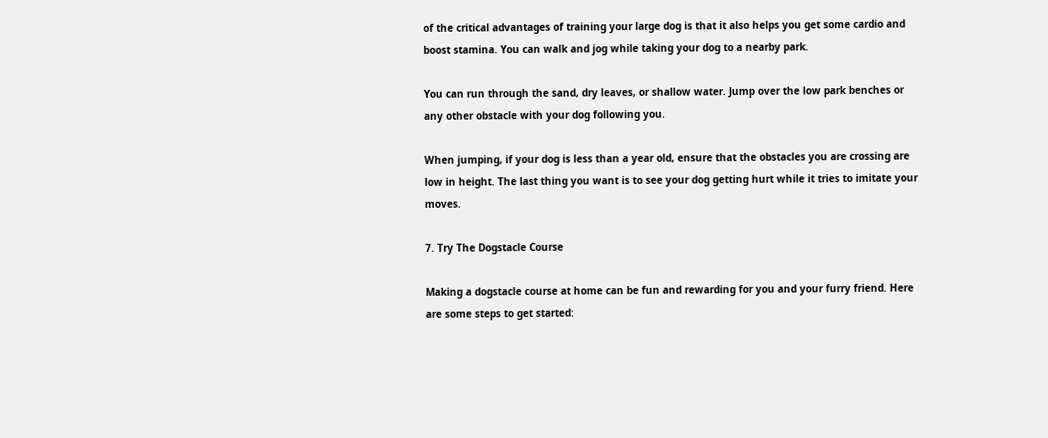of the critical advantages of training your large dog is that it also helps you get some cardio and boost stamina. You can walk and jog while taking your dog to a nearby park.

You can run through the sand, dry leaves, or shallow water. Jump over the low park benches or any other obstacle with your dog following you.

When jumping, if your dog is less than a year old, ensure that the obstacles you are crossing are low in height. The last thing you want is to see your dog getting hurt while it tries to imitate your moves.

7. Try The Dogstacle Course

Making a dogstacle course at home can be fun and rewarding for you and your furry friend. Here are some steps to get started: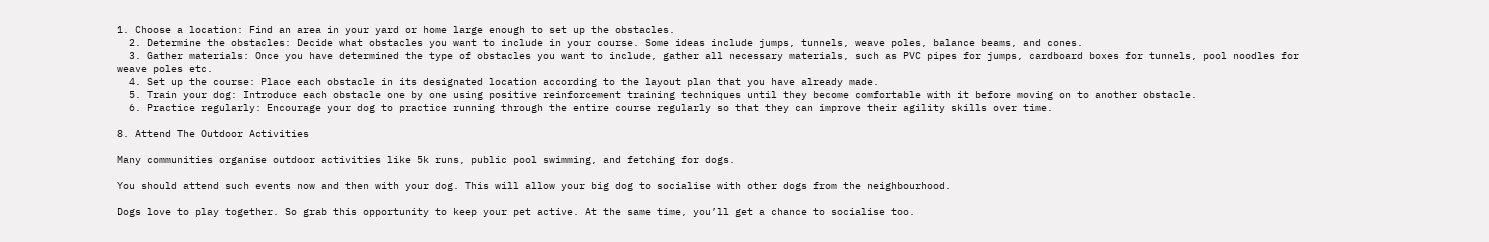1. Choose a location: Find an area in your yard or home large enough to set up the obstacles.
  2. Determine the obstacles: Decide what obstacles you want to include in your course. Some ideas include jumps, tunnels, weave poles, balance beams, and cones.
  3. Gather materials: Once you have determined the type of obstacles you want to include, gather all necessary materials, such as PVC pipes for jumps, cardboard boxes for tunnels, pool noodles for weave poles etc.
  4. Set up the course: Place each obstacle in its designated location according to the layout plan that you have already made.
  5. Train your dog: Introduce each obstacle one by one using positive reinforcement training techniques until they become comfortable with it before moving on to another obstacle.
  6. Practice regularly: Encourage your dog to practice running through the entire course regularly so that they can improve their agility skills over time.

8. Attend The Outdoor Activities

Many communities organise outdoor activities like 5k runs, public pool swimming, and fetching for dogs.

You should attend such events now and then with your dog. This will allow your big dog to socialise with other dogs from the neighbourhood.

Dogs love to play together. So grab this opportunity to keep your pet active. At the same time, you’ll get a chance to socialise too.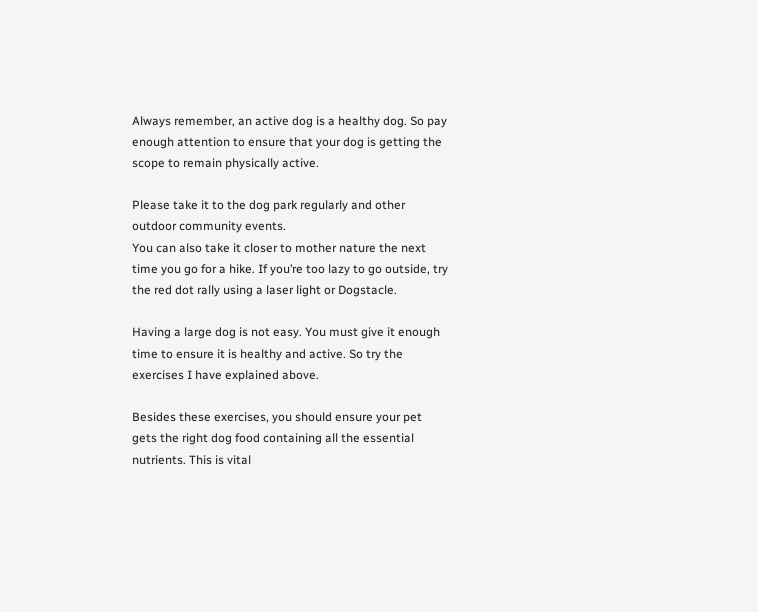Always remember, an active dog is a healthy dog. So pay enough attention to ensure that your dog is getting the scope to remain physically active.

Please take it to the dog park regularly and other outdoor community events.
You can also take it closer to mother nature the next time you go for a hike. If you’re too lazy to go outside, try the red dot rally using a laser light or Dogstacle.

Having a large dog is not easy. You must give it enough time to ensure it is healthy and active. So try the exercises I have explained above.

Besides these exercises, you should ensure your pet gets the right dog food containing all the essential nutrients. This is vital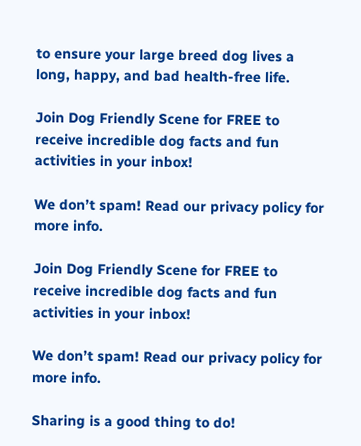to ensure your large breed dog lives a long, happy, and bad health-free life.

Join Dog Friendly Scene for FREE to receive incredible dog facts and fun activities in your inbox!

We don’t spam! Read our privacy policy for more info.

Join Dog Friendly Scene for FREE to receive incredible dog facts and fun activities in your inbox!

We don’t spam! Read our privacy policy for more info.

Sharing is a good thing to do!